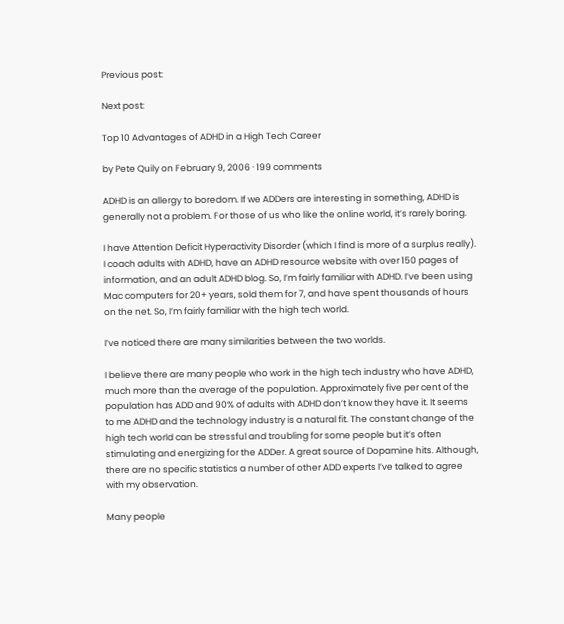Previous post:

Next post:

Top 10 Advantages of ADHD in a High Tech Career

by Pete Quily on February 9, 2006 · 199 comments

ADHD is an allergy to boredom. If we ADDers are interesting in something, ADHD is generally not a problem. For those of us who like the online world, it’s rarely boring.

I have Attention Deficit Hyperactivity Disorder (which I find is more of a surplus really). I coach adults with ADHD, have an ADHD resource website with over 150 pages of information, and an adult ADHD blog. So, I’m fairly familiar with ADHD. I’ve been using Mac computers for 20+ years, sold them for 7, and have spent thousands of hours on the net. So, I’m fairly familiar with the high tech world.

I’ve noticed there are many similarities between the two worlds.

I believe there are many people who work in the high tech industry who have ADHD, much more than the average of the population. Approximately five per cent of the population has ADD and 90% of adults with ADHD don’t know they have it. It seems to me ADHD and the technology industry is a natural fit. The constant change of the high tech world can be stressful and troubling for some people but it’s often stimulating and energizing for the ADDer. A great source of Dopamine hits. Although, there are no specific statistics a number of other ADD experts I’ve talked to agree with my observation.

Many people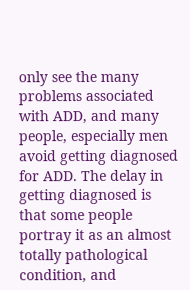only see the many problems associated with ADD, and many people, especially men avoid getting diagnosed for ADD. The delay in getting diagnosed is that some people portray it as an almost totally pathological condition, and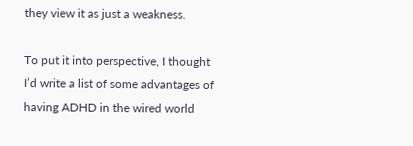they view it as just a weakness.

To put it into perspective, I thought I’d write a list of some advantages of having ADHD in the wired world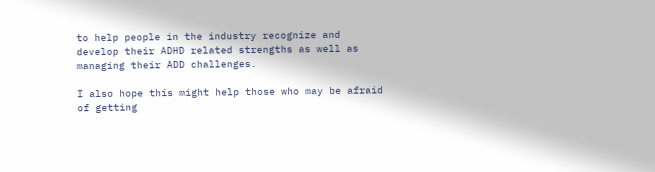to help people in the industry recognize and develop their ADHD related strengths as well as managing their ADD challenges.

I also hope this might help those who may be afraid of getting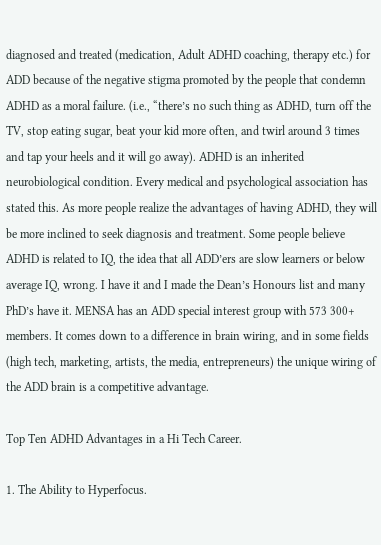diagnosed and treated (medication, Adult ADHD coaching, therapy etc.) for ADD because of the negative stigma promoted by the people that condemn ADHD as a moral failure. (i.e., “there’s no such thing as ADHD, turn off the TV, stop eating sugar, beat your kid more often, and twirl around 3 times and tap your heels and it will go away). ADHD is an inherited neurobiological condition. Every medical and psychological association has stated this. As more people realize the advantages of having ADHD, they will be more inclined to seek diagnosis and treatment. Some people believe ADHD is related to IQ, the idea that all ADD’ers are slow learners or below average IQ, wrong. I have it and I made the Dean’s Honours list and many PhD’s have it. MENSA has an ADD special interest group with 573 300+ members. It comes down to a difference in brain wiring, and in some fields (high tech, marketing, artists, the media, entrepreneurs) the unique wiring of the ADD brain is a competitive advantage.

Top Ten ADHD Advantages in a Hi Tech Career.

1. The Ability to Hyperfocus.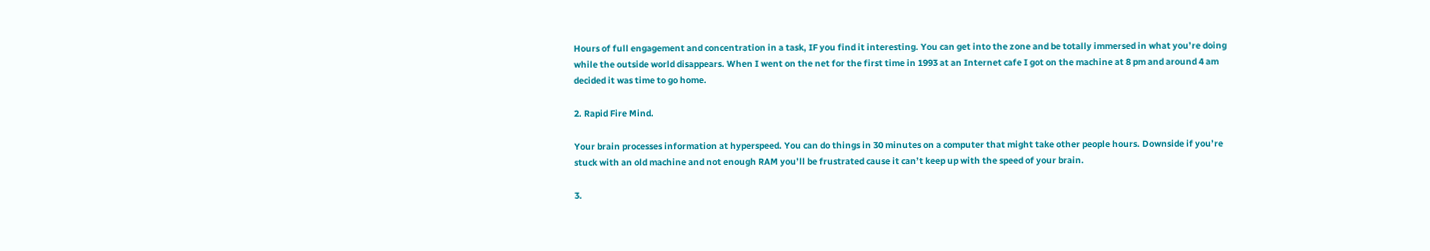Hours of full engagement and concentration in a task, IF you find it interesting. You can get into the zone and be totally immersed in what you’re doing while the outside world disappears. When I went on the net for the first time in 1993 at an Internet cafe I got on the machine at 8 pm and around 4 am decided it was time to go home.

2. Rapid Fire Mind.

Your brain processes information at hyperspeed. You can do things in 30 minutes on a computer that might take other people hours. Downside if you’re stuck with an old machine and not enough RAM you’ll be frustrated cause it can’t keep up with the speed of your brain.

3.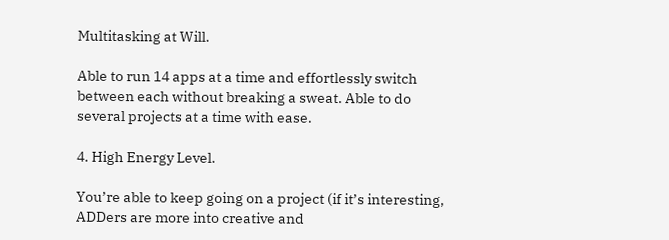Multitasking at Will.

Able to run 14 apps at a time and effortlessly switch between each without breaking a sweat. Able to do several projects at a time with ease.

4. High Energy Level.

You’re able to keep going on a project (if it’s interesting, ADDers are more into creative and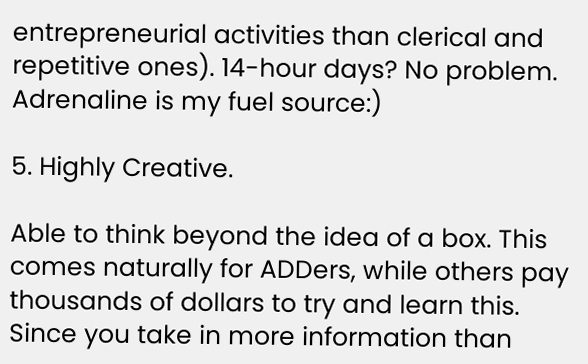entrepreneurial activities than clerical and repetitive ones). 14-hour days? No problem. Adrenaline is my fuel source:)

5. Highly Creative.

Able to think beyond the idea of a box. This comes naturally for ADDers, while others pay thousands of dollars to try and learn this. Since you take in more information than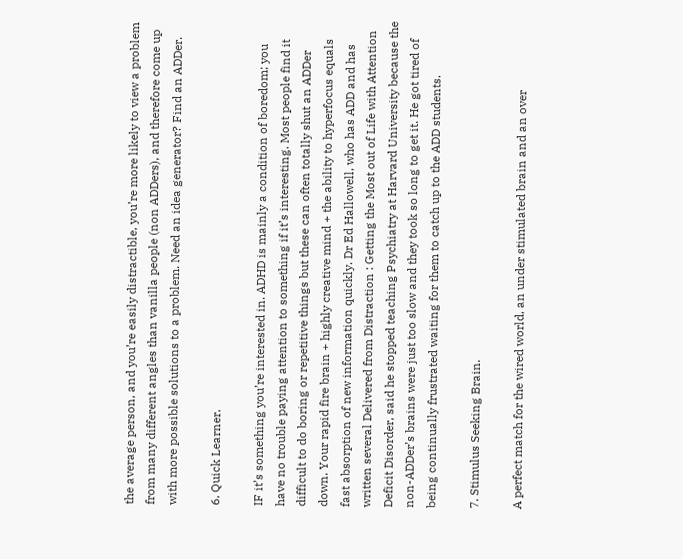the average person, and you’re easily distractible, you’re more likely to view a problem from many different angles than vanilla people (non ADDers), and therefore come up with more possible solutions to a problem. Need an idea generator? Find an ADDer.

6. Quick Learner.

IF it’s something you’re interested in. ADHD is mainly a condition of boredom; you have no trouble paying attention to something if it’s interesting. Most people find it difficult to do boring or repetitive things but these can often totally shut an ADDer down. Your rapid fire brain + highly creative mind + the ability to hyperfocus equals fast absorption of new information quickly. Dr Ed Hallowell, who has ADD and has written several Delivered from Distraction : Getting the Most out of Life with Attention Deficit Disorder, said he stopped teaching Psychiatry at Harvard University because the non-ADDer’s brains were just too slow and they took so long to get it. He got tired of being continually frustrated waiting for them to catch up to the ADD students.

7. Stimulus Seeking Brain.

A perfect match for the wired world, an under stimulated brain and an over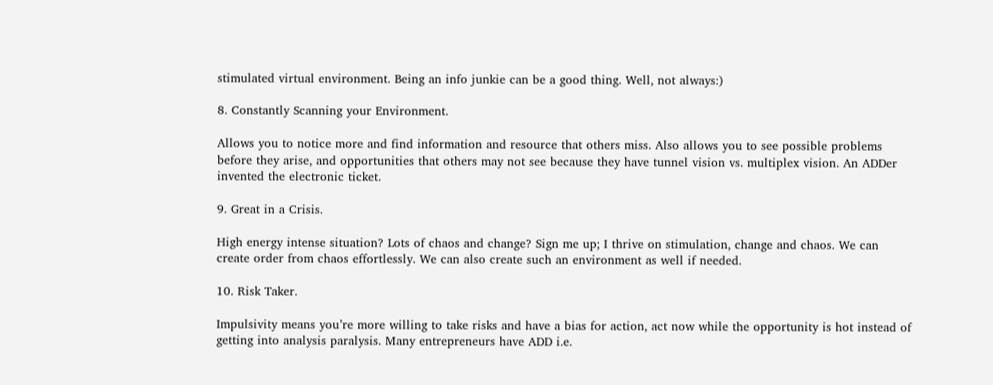stimulated virtual environment. Being an info junkie can be a good thing. Well, not always:)

8. Constantly Scanning your Environment.

Allows you to notice more and find information and resource that others miss. Also allows you to see possible problems before they arise, and opportunities that others may not see because they have tunnel vision vs. multiplex vision. An ADDer invented the electronic ticket.

9. Great in a Crisis.

High energy intense situation? Lots of chaos and change? Sign me up; I thrive on stimulation, change and chaos. We can create order from chaos effortlessly. We can also create such an environment as well if needed.

10. Risk Taker.

Impulsivity means you’re more willing to take risks and have a bias for action, act now while the opportunity is hot instead of getting into analysis paralysis. Many entrepreneurs have ADD i.e.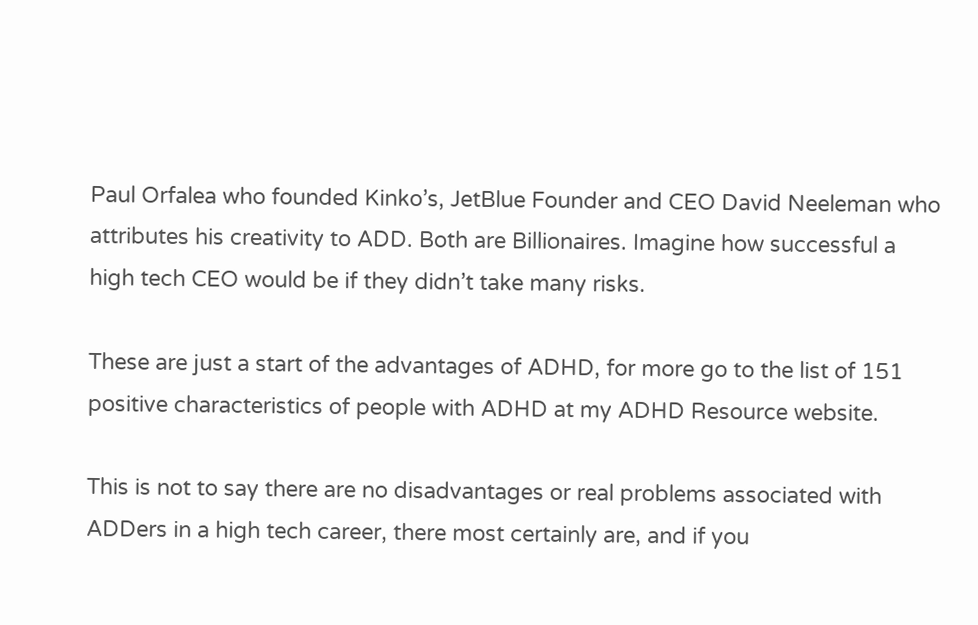Paul Orfalea who founded Kinko’s, JetBlue Founder and CEO David Neeleman who attributes his creativity to ADD. Both are Billionaires. Imagine how successful a high tech CEO would be if they didn’t take many risks.

These are just a start of the advantages of ADHD, for more go to the list of 151 positive characteristics of people with ADHD at my ADHD Resource website.

This is not to say there are no disadvantages or real problems associated with ADDers in a high tech career, there most certainly are, and if you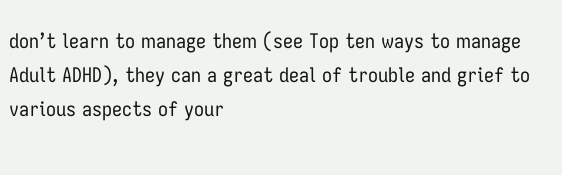don’t learn to manage them (see Top ten ways to manage Adult ADHD), they can a great deal of trouble and grief to various aspects of your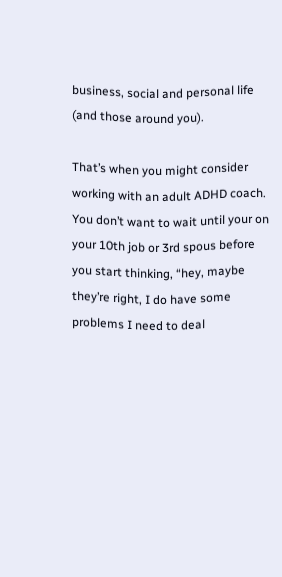business, social and personal life (and those around you).

That’s when you might consider working with an adult ADHD coach. You don’t want to wait until your on your 10th job or 3rd spous before you start thinking, “hey, maybe they’re right, I do have some problems I need to deal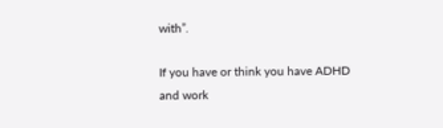with”.

If you have or think you have ADHD and work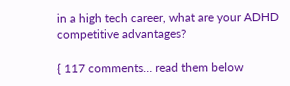in a high tech career, what are your ADHD competitive advantages?

{ 117 comments… read them below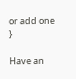or add one }

Have an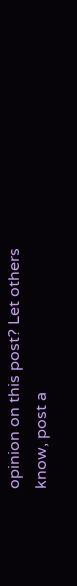opinion on this post? Let others know, post a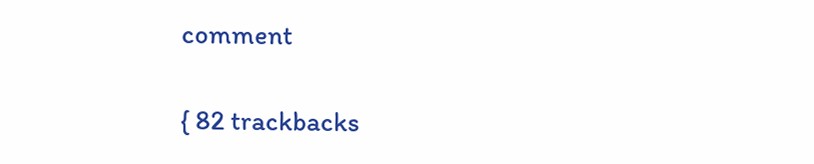comment

{ 82 trackbacks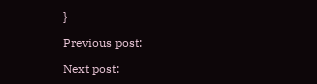}

Previous post:

Next post: